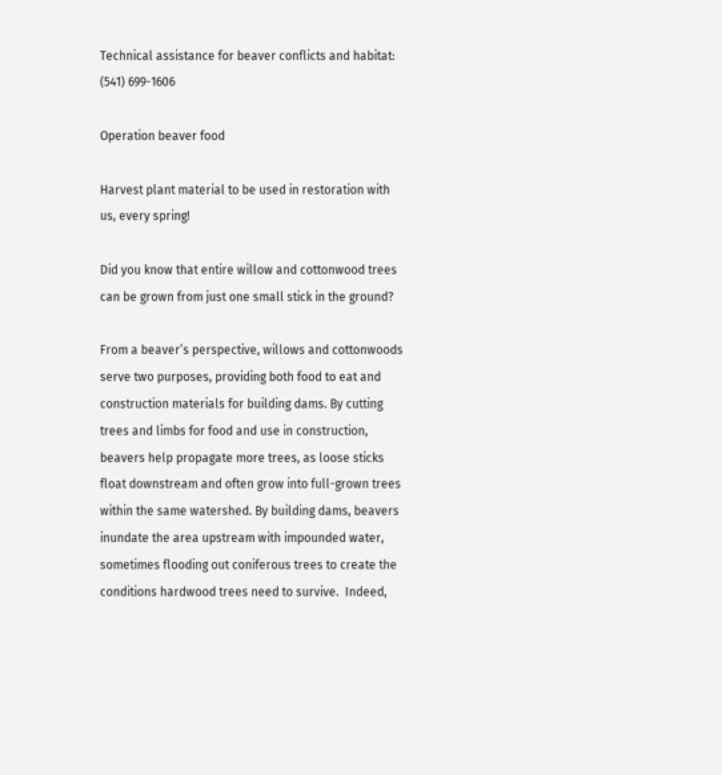Technical assistance for beaver conflicts and habitat: (541) 699-1606

Operation beaver food

Harvest plant material to be used in restoration with us, every spring!

Did you know that entire willow and cottonwood trees can be grown from just one small stick in the ground?

From a beaver’s perspective, willows and cottonwoods serve two purposes, providing both food to eat and construction materials for building dams. By cutting trees and limbs for food and use in construction, beavers help propagate more trees, as loose sticks float downstream and often grow into full-grown trees within the same watershed. By building dams, beavers inundate the area upstream with impounded water, sometimes flooding out coniferous trees to create the conditions hardwood trees need to survive.  Indeed,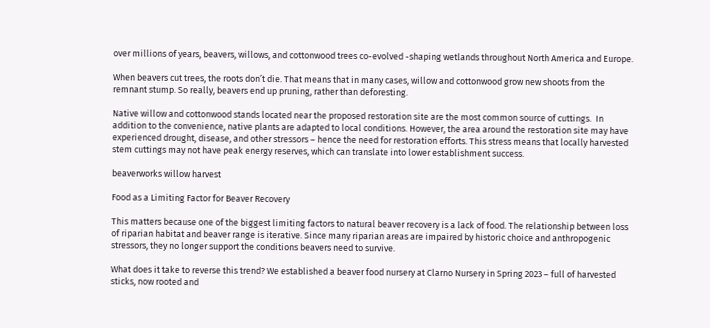over millions of years, beavers, willows, and cottonwood trees co-evolved -shaping wetlands throughout North America and Europe.

When beavers cut trees, the roots don’t die. That means that in many cases, willow and cottonwood grow new shoots from the remnant stump. So really, beavers end up pruning, rather than deforesting.

Native willow and cottonwood stands located near the proposed restoration site are the most common source of cuttings.  In addition to the convenience, native plants are adapted to local conditions. However, the area around the restoration site may have experienced drought, disease, and other stressors – hence the need for restoration efforts. This stress means that locally harvested stem cuttings may not have peak energy reserves, which can translate into lower establishment success.

beaverworks willow harvest

Food as a Limiting Factor for Beaver Recovery

This matters because one of the biggest limiting factors to natural beaver recovery is a lack of food. The relationship between loss of riparian habitat and beaver range is iterative. Since many riparian areas are impaired by historic choice and anthropogenic stressors, they no longer support the conditions beavers need to survive.

What does it take to reverse this trend? We established a beaver food nursery at Clarno Nursery in Spring 2023 – full of harvested sticks, now rooted and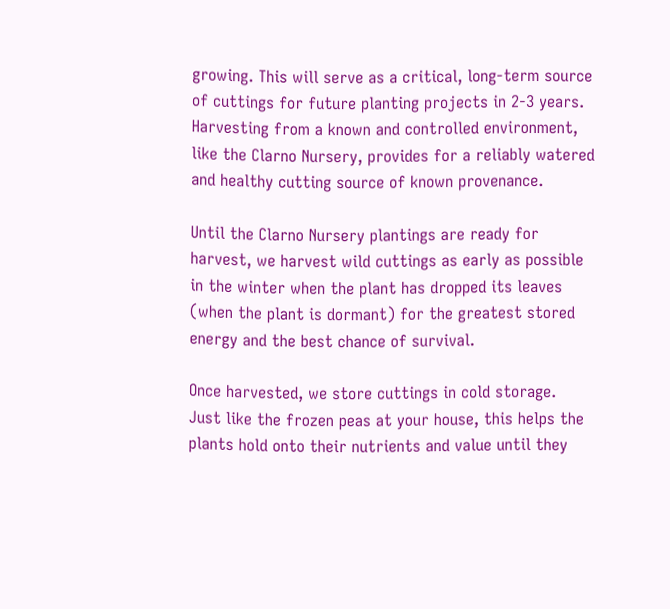growing. This will serve as a critical, long-term source of cuttings for future planting projects in 2-3 years. Harvesting from a known and controlled environment, like the Clarno Nursery, provides for a reliably watered and healthy cutting source of known provenance.

Until the Clarno Nursery plantings are ready for harvest, we harvest wild cuttings as early as possible in the winter when the plant has dropped its leaves (when the plant is dormant) for the greatest stored energy and the best chance of survival.

Once harvested, we store cuttings in cold storage. Just like the frozen peas at your house, this helps the plants hold onto their nutrients and value until they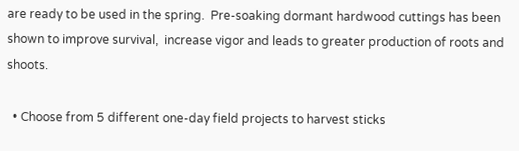are ready to be used in the spring.  Pre-soaking dormant hardwood cuttings has been shown to improve survival,  increase vigor and leads to greater production of roots and shoots.

  • Choose from 5 different one-day field projects to harvest sticks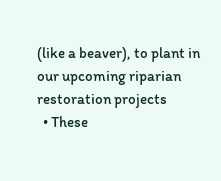(like a beaver), to plant in our upcoming riparian restoration projects
  • These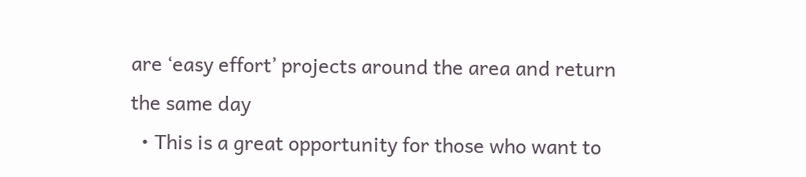are ‘easy effort’ projects around the area and return the same day
  • This is a great opportunity for those who want to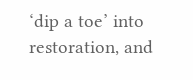‘dip a toe’ into restoration, and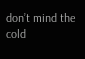don’t mind the cold